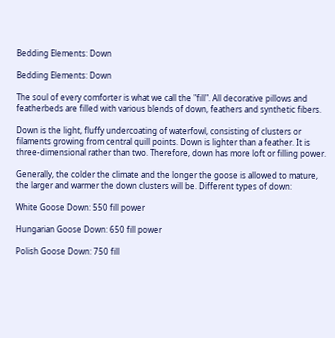Bedding Elements: Down

Bedding Elements: Down

The soul of every comforter is what we call the "fill". All decorative pillows and featherbeds are filled with various blends of down, feathers and synthetic fibers.

Down is the light, fluffy undercoating of waterfowl, consisting of clusters or filaments growing from central quill points. Down is lighter than a feather. It is three-dimensional rather than two. Therefore, down has more loft or filling power.

Generally, the colder the climate and the longer the goose is allowed to mature, the larger and warmer the down clusters will be. Different types of down:

White Goose Down: 550 fill power

Hungarian Goose Down: 650 fill power

Polish Goose Down: 750 fill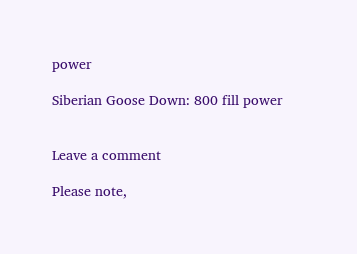power

Siberian Goose Down: 800 fill power


Leave a comment

Please note,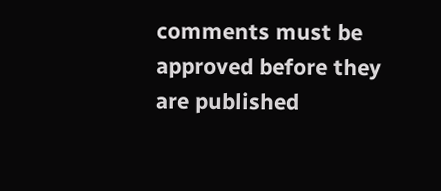comments must be approved before they are published